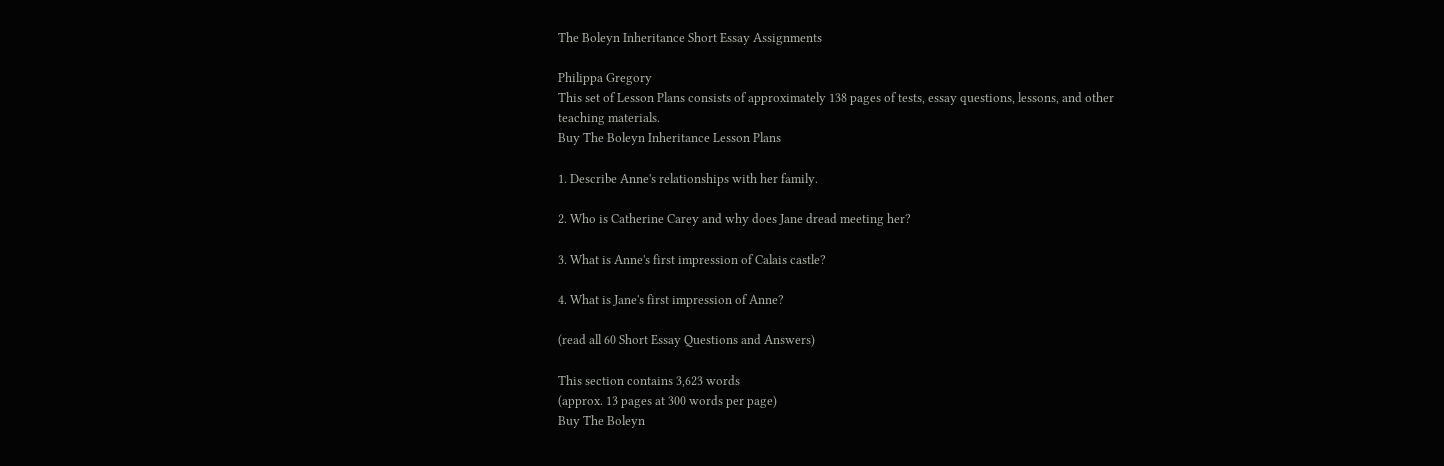The Boleyn Inheritance Short Essay Assignments

Philippa Gregory
This set of Lesson Plans consists of approximately 138 pages of tests, essay questions, lessons, and other teaching materials.
Buy The Boleyn Inheritance Lesson Plans

1. Describe Anne's relationships with her family.

2. Who is Catherine Carey and why does Jane dread meeting her?

3. What is Anne's first impression of Calais castle?

4. What is Jane's first impression of Anne?

(read all 60 Short Essay Questions and Answers)

This section contains 3,623 words
(approx. 13 pages at 300 words per page)
Buy The Boleyn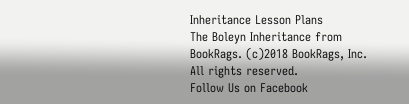Inheritance Lesson Plans
The Boleyn Inheritance from BookRags. (c)2018 BookRags, Inc. All rights reserved.
Follow Us on Facebook